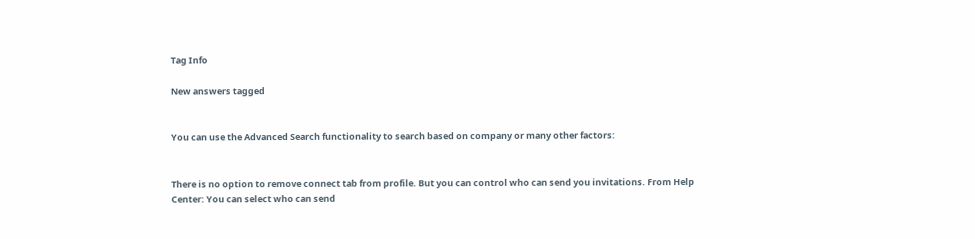Tag Info

New answers tagged


You can use the Advanced Search functionality to search based on company or many other factors:


There is no option to remove connect tab from profile. But you can control who can send you invitations. From Help Center: You can select who can send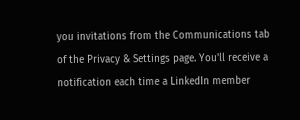you invitations from the Communications tab of the Privacy & Settings page. You'll receive a notification each time a LinkedIn member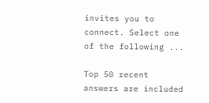invites you to connect. Select one of the following ...

Top 50 recent answers are included